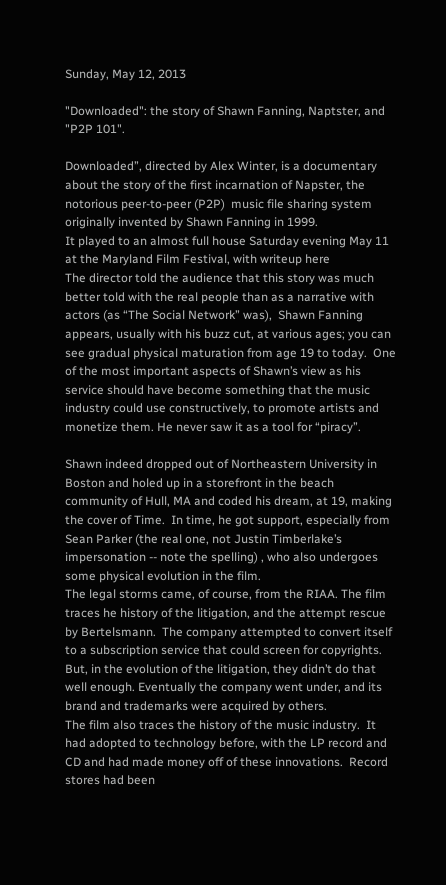Sunday, May 12, 2013

"Downloaded": the story of Shawn Fanning, Naptster, and "P2P 101".

Downloaded”, directed by Alex Winter, is a documentary about the story of the first incarnation of Napster, the notorious peer-to-peer (P2P)  music file sharing system originally invented by Shawn Fanning in 1999.
It played to an almost full house Saturday evening May 11 at the Maryland Film Festival, with writeup here
The director told the audience that this story was much better told with the real people than as a narrative with actors (as “The Social Network” was),  Shawn Fanning appears, usually with his buzz cut, at various ages; you can see gradual physical maturation from age 19 to today.  One of the most important aspects of Shawn’s view as his service should have become something that the music industry could use constructively, to promote artists and monetize them. He never saw it as a tool for “piracy”.

Shawn indeed dropped out of Northeastern University in Boston and holed up in a storefront in the beach community of Hull, MA and coded his dream, at 19, making the cover of Time.  In time, he got support, especially from Sean Parker (the real one, not Justin Timberlake’s impersonation -- note the spelling) , who also undergoes some physical evolution in the film.
The legal storms came, of course, from the RIAA. The film traces he history of the litigation, and the attempt rescue by Bertelsmann.  The company attempted to convert itself to a subscription service that could screen for copyrights.  But, in the evolution of the litigation, they didn’t do that well enough. Eventually the company went under, and its brand and trademarks were acquired by others.
The film also traces the history of the music industry.  It had adopted to technology before, with the LP record and CD and had made money off of these innovations.  Record stores had been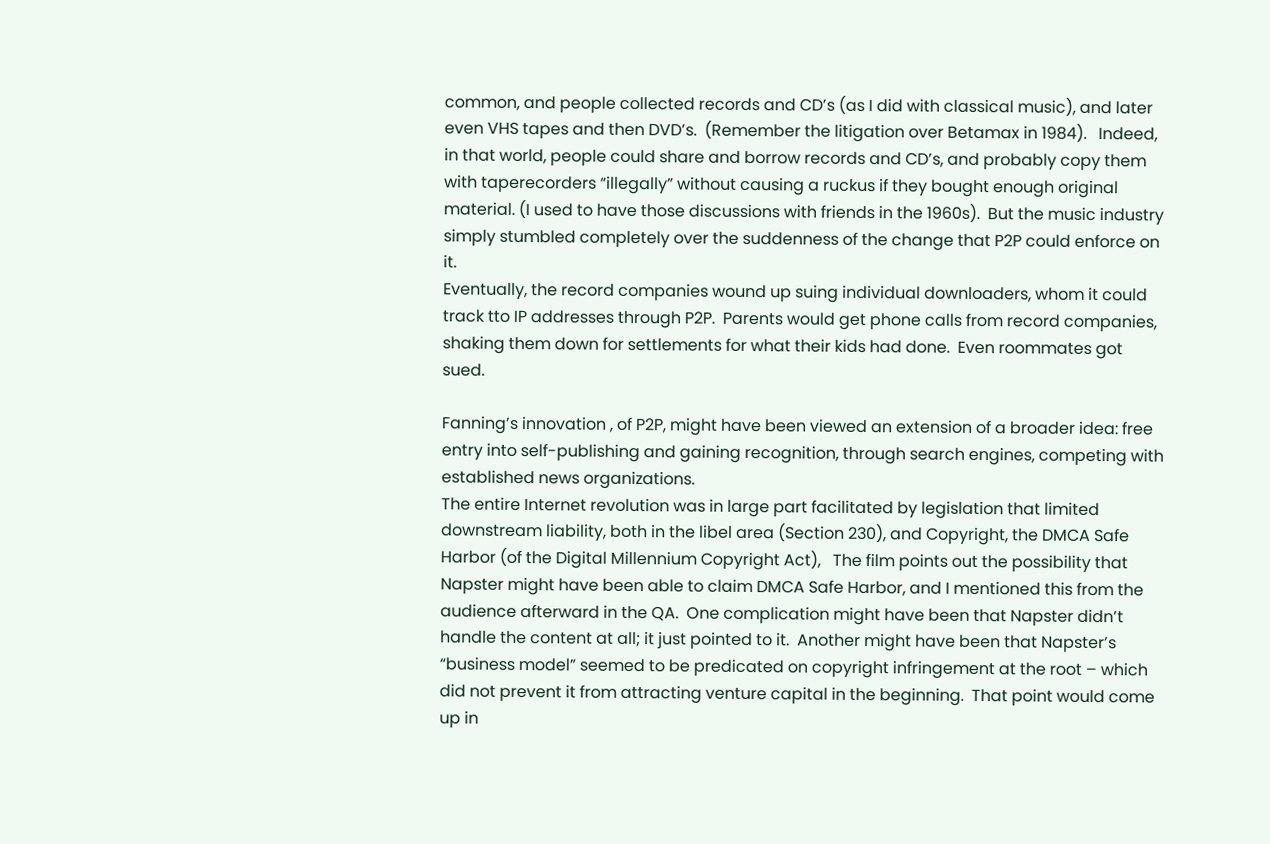common, and people collected records and CD’s (as I did with classical music), and later even VHS tapes and then DVD’s.  (Remember the litigation over Betamax in 1984).   Indeed, in that world, people could share and borrow records and CD’s, and probably copy them with taperecorders “illegally” without causing a ruckus if they bought enough original material. (I used to have those discussions with friends in the 1960s).  But the music industry simply stumbled completely over the suddenness of the change that P2P could enforce on it.
Eventually, the record companies wound up suing individual downloaders, whom it could track tto IP addresses through P2P.  Parents would get phone calls from record companies, shaking them down for settlements for what their kids had done.  Even roommates got sued.

Fanning’s innovation , of P2P, might have been viewed an extension of a broader idea: free entry into self-publishing and gaining recognition, through search engines, competing with established news organizations.
The entire Internet revolution was in large part facilitated by legislation that limited downstream liability, both in the libel area (Section 230), and Copyright, the DMCA Safe Harbor (of the Digital Millennium Copyright Act),   The film points out the possibility that Napster might have been able to claim DMCA Safe Harbor, and I mentioned this from the audience afterward in the QA.  One complication might have been that Napster didn’t handle the content at all; it just pointed to it.  Another might have been that Napster’s “business model” seemed to be predicated on copyright infringement at the root – which did not prevent it from attracting venture capital in the beginning.  That point would come up in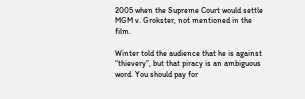2005 when the Supreme Court would settle MGM v. Grokster, not mentioned in the film.

Winter told the audience that he is against “thievery”, but that piracy is an ambiguous word. You should pay for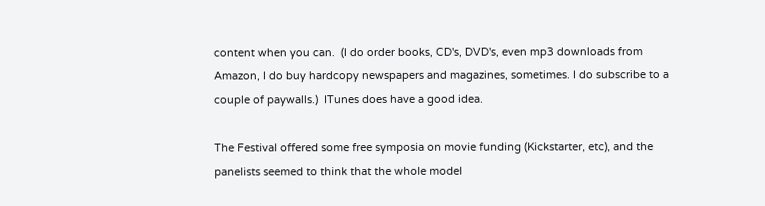content when you can.  (I do order books, CD's, DVD's, even mp3 downloads from Amazon, I do buy hardcopy newspapers and magazines, sometimes. I do subscribe to a couple of paywalls.)  ITunes does have a good idea.

The Festival offered some free symposia on movie funding (Kickstarter, etc), and the panelists seemed to think that the whole model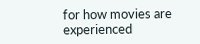for how movies are experienced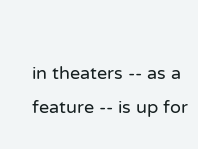in theaters -- as a feature -- is up for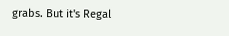grabs. But it's Regal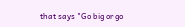that says "Go big or go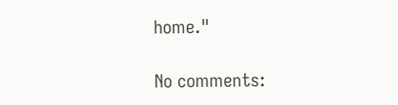home."

No comments: